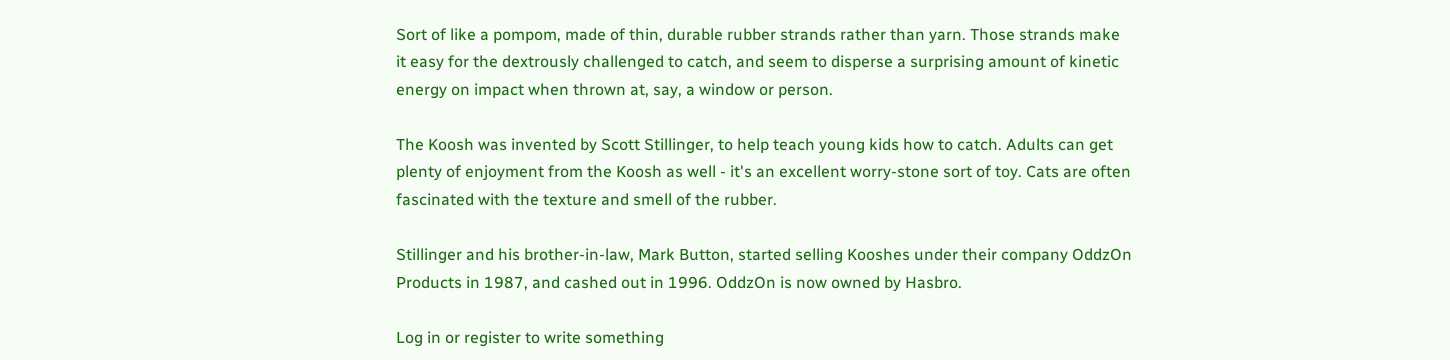Sort of like a pompom, made of thin, durable rubber strands rather than yarn. Those strands make it easy for the dextrously challenged to catch, and seem to disperse a surprising amount of kinetic energy on impact when thrown at, say, a window or person.

The Koosh was invented by Scott Stillinger, to help teach young kids how to catch. Adults can get plenty of enjoyment from the Koosh as well - it's an excellent worry-stone sort of toy. Cats are often fascinated with the texture and smell of the rubber.

Stillinger and his brother-in-law, Mark Button, started selling Kooshes under their company OddzOn Products in 1987, and cashed out in 1996. OddzOn is now owned by Hasbro.

Log in or register to write something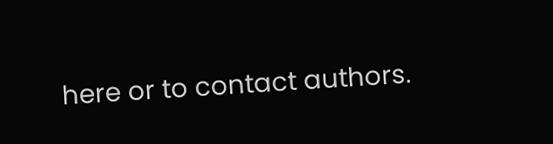here or to contact authors.